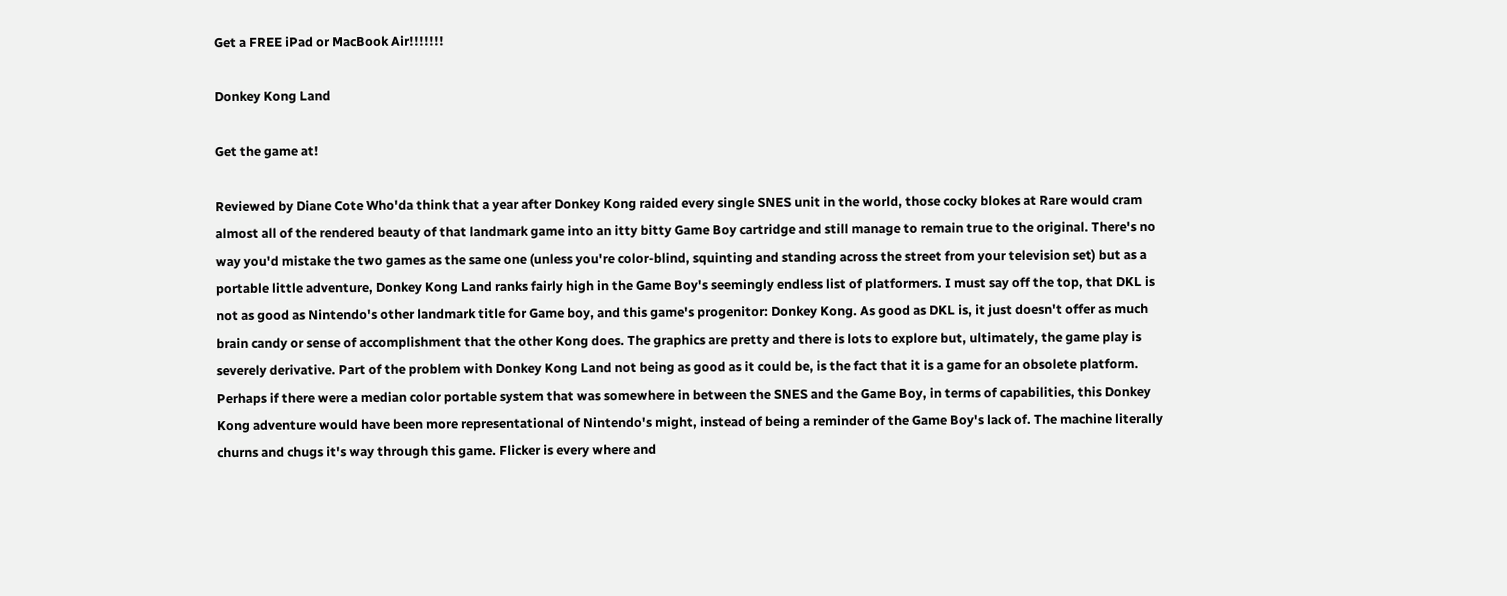Get a FREE iPad or MacBook Air!!!!!!!

Donkey Kong Land

Get the game at!

Reviewed by Diane Cote Who'da think that a year after Donkey Kong raided every single SNES unit in the world, those cocky blokes at Rare would cram almost all of the rendered beauty of that landmark game into an itty bitty Game Boy cartridge and still manage to remain true to the original. There's no way you'd mistake the two games as the same one (unless you're color-blind, squinting and standing across the street from your television set) but as a portable little adventure, Donkey Kong Land ranks fairly high in the Game Boy's seemingly endless list of platformers. I must say off the top, that DKL is not as good as Nintendo's other landmark title for Game boy, and this game's progenitor: Donkey Kong. As good as DKL is, it just doesn't offer as much brain candy or sense of accomplishment that the other Kong does. The graphics are pretty and there is lots to explore but, ultimately, the game play is severely derivative. Part of the problem with Donkey Kong Land not being as good as it could be, is the fact that it is a game for an obsolete platform. Perhaps if there were a median color portable system that was somewhere in between the SNES and the Game Boy, in terms of capabilities, this Donkey Kong adventure would have been more representational of Nintendo's might, instead of being a reminder of the Game Boy's lack of. The machine literally churns and chugs it's way through this game. Flicker is every where and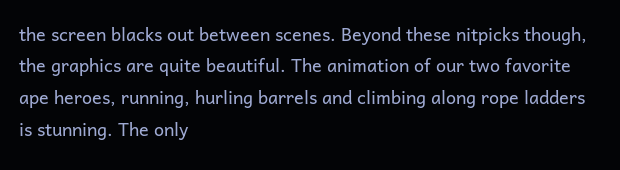the screen blacks out between scenes. Beyond these nitpicks though, the graphics are quite beautiful. The animation of our two favorite ape heroes, running, hurling barrels and climbing along rope ladders is stunning. The only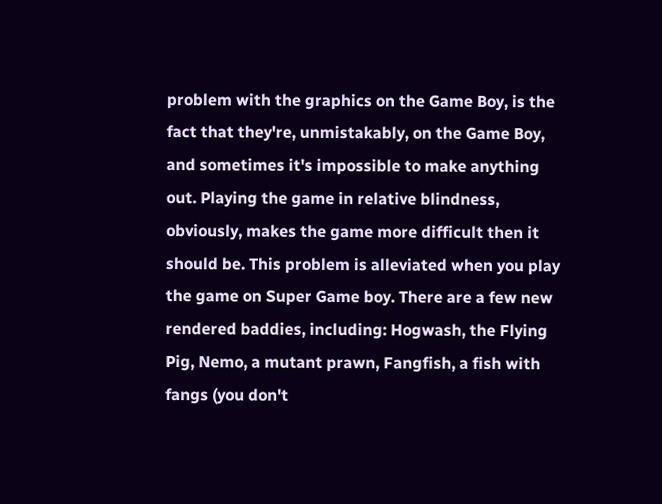problem with the graphics on the Game Boy, is the fact that they're, unmistakably, on the Game Boy, and sometimes it's impossible to make anything out. Playing the game in relative blindness, obviously, makes the game more difficult then it should be. This problem is alleviated when you play the game on Super Game boy. There are a few new rendered baddies, including: Hogwash, the Flying Pig, Nemo, a mutant prawn, Fangfish, a fish with fangs (you don't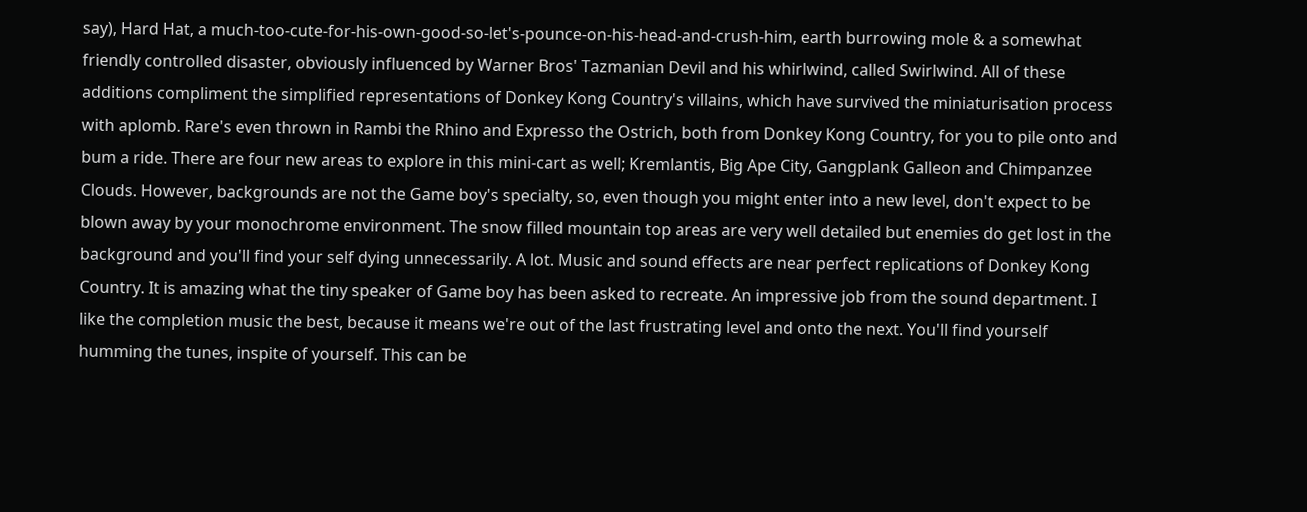say), Hard Hat, a much-too-cute-for-his-own-good-so-let's-pounce-on-his-head-and-crush-him, earth burrowing mole & a somewhat friendly controlled disaster, obviously influenced by Warner Bros' Tazmanian Devil and his whirlwind, called Swirlwind. All of these additions compliment the simplified representations of Donkey Kong Country's villains, which have survived the miniaturisation process with aplomb. Rare's even thrown in Rambi the Rhino and Expresso the Ostrich, both from Donkey Kong Country, for you to pile onto and bum a ride. There are four new areas to explore in this mini-cart as well; Kremlantis, Big Ape City, Gangplank Galleon and Chimpanzee Clouds. However, backgrounds are not the Game boy's specialty, so, even though you might enter into a new level, don't expect to be blown away by your monochrome environment. The snow filled mountain top areas are very well detailed but enemies do get lost in the background and you'll find your self dying unnecessarily. A lot. Music and sound effects are near perfect replications of Donkey Kong Country. It is amazing what the tiny speaker of Game boy has been asked to recreate. An impressive job from the sound department. I like the completion music the best, because it means we're out of the last frustrating level and onto the next. You'll find yourself humming the tunes, inspite of yourself. This can be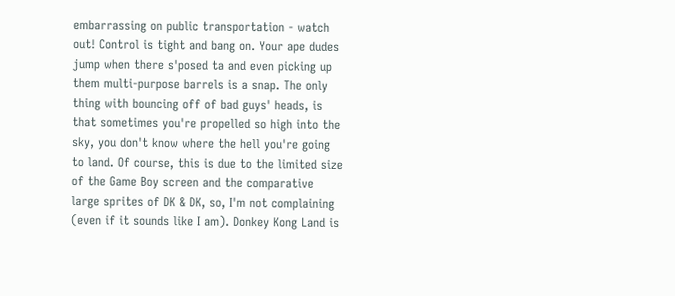embarrassing on public transportation - watch out! Control is tight and bang on. Your ape dudes jump when there s'posed ta and even picking up them multi-purpose barrels is a snap. The only thing with bouncing off of bad guys' heads, is that sometimes you're propelled so high into the sky, you don't know where the hell you're going to land. Of course, this is due to the limited size of the Game Boy screen and the comparative large sprites of DK & DK, so, I'm not complaining (even if it sounds like I am). Donkey Kong Land is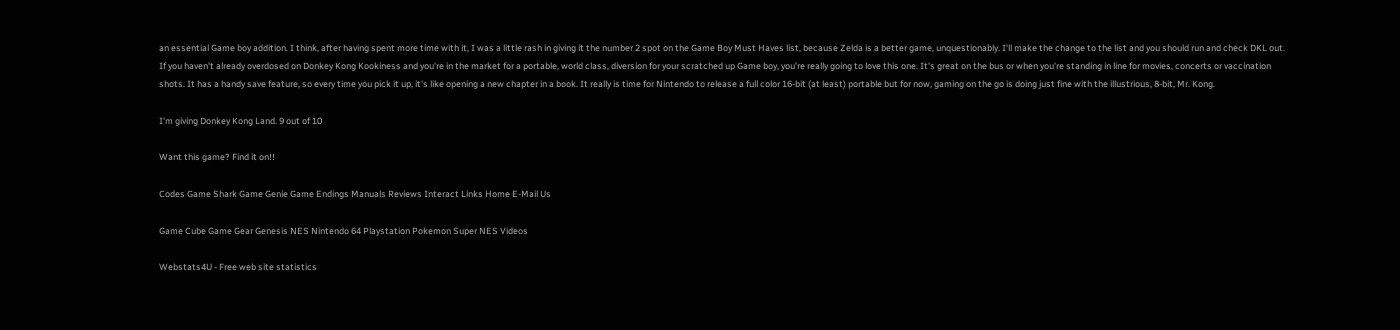an essential Game boy addition. I think, after having spent more time with it, I was a little rash in giving it the number 2 spot on the Game Boy Must Haves list, because Zelda is a better game, unquestionably. I'll make the change to the list and you should run and check DKL out. If you haven't already overdosed on Donkey Kong Kookiness and you're in the market for a portable, world class, diversion for your scratched up Game boy, you're really going to love this one. It's great on the bus or when you're standing in line for movies, concerts or vaccination shots. It has a handy save feature, so every time you pick it up, it's like opening a new chapter in a book. It really is time for Nintendo to release a full color 16-bit (at least) portable but for now, gaming on the go is doing just fine with the illustrious, 8-bit, Mr. Kong.

I'm giving Donkey Kong Land. 9 out of 10

Want this game? Find it on!!

Codes Game Shark Game Genie Game Endings Manuals Reviews Interact Links Home E-Mail Us

Game Cube Game Gear Genesis NES Nintendo 64 Playstation Pokemon Super NES Videos

Webstats4U - Free web site statistics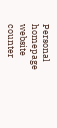Personal homepage website counter